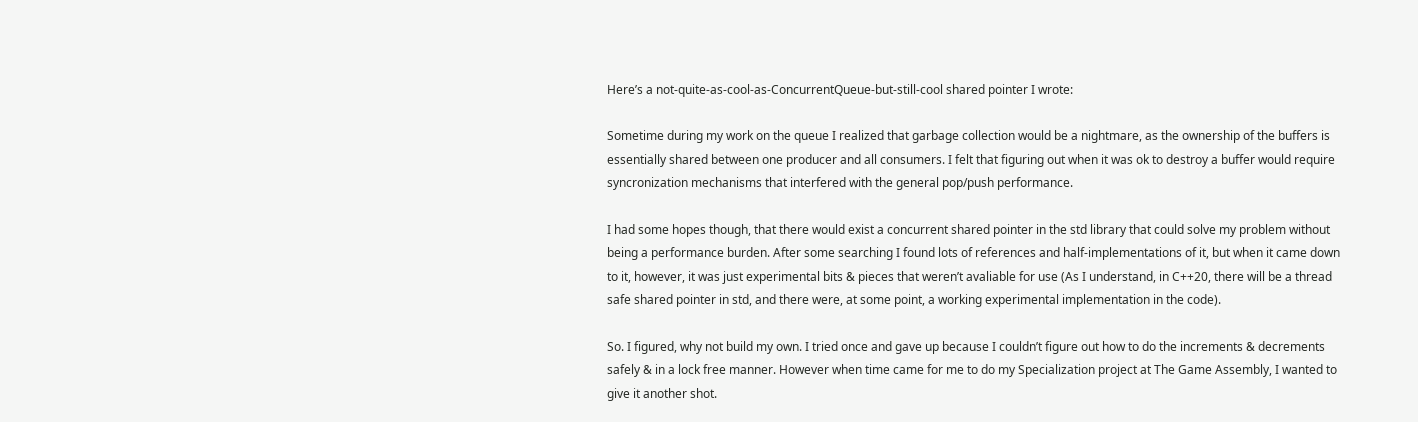Here’s a not-quite-as-cool-as-ConcurrentQueue-but-still-cool shared pointer I wrote:

Sometime during my work on the queue I realized that garbage collection would be a nightmare, as the ownership of the buffers is essentially shared between one producer and all consumers. I felt that figuring out when it was ok to destroy a buffer would require syncronization mechanisms that interfered with the general pop/push performance.

I had some hopes though, that there would exist a concurrent shared pointer in the std library that could solve my problem without being a performance burden. After some searching I found lots of references and half-implementations of it, but when it came down to it, however, it was just experimental bits & pieces that weren’t avaliable for use (As I understand, in C++20, there will be a thread safe shared pointer in std, and there were, at some point, a working experimental implementation in the code).

So. I figured, why not build my own. I tried once and gave up because I couldn’t figure out how to do the increments & decrements safely & in a lock free manner. However when time came for me to do my Specialization project at The Game Assembly, I wanted to give it another shot.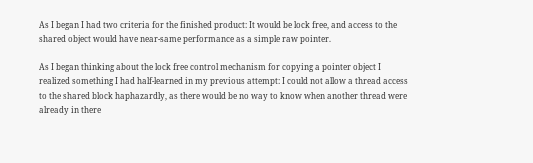As I began I had two criteria for the finished product: It would be lock free, and access to the shared object would have near-same performance as a simple raw pointer.

As I began thinking about the lock free control mechanism for copying a pointer object I realized something I had half-learned in my previous attempt: I could not allow a thread access to the shared block haphazardly, as there would be no way to know when another thread were already in there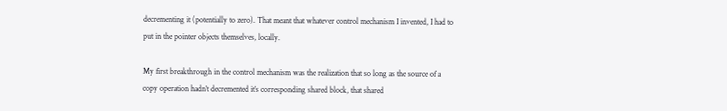decrementing it (potentially to zero). That meant that whatever control mechanism I invented, I had to put in the pointer objects themselves, locally.

My first breakthrough in the control mechanism was the realization that so long as the source of a copy operation hadn’t decremented it’s corresponding shared block, that shared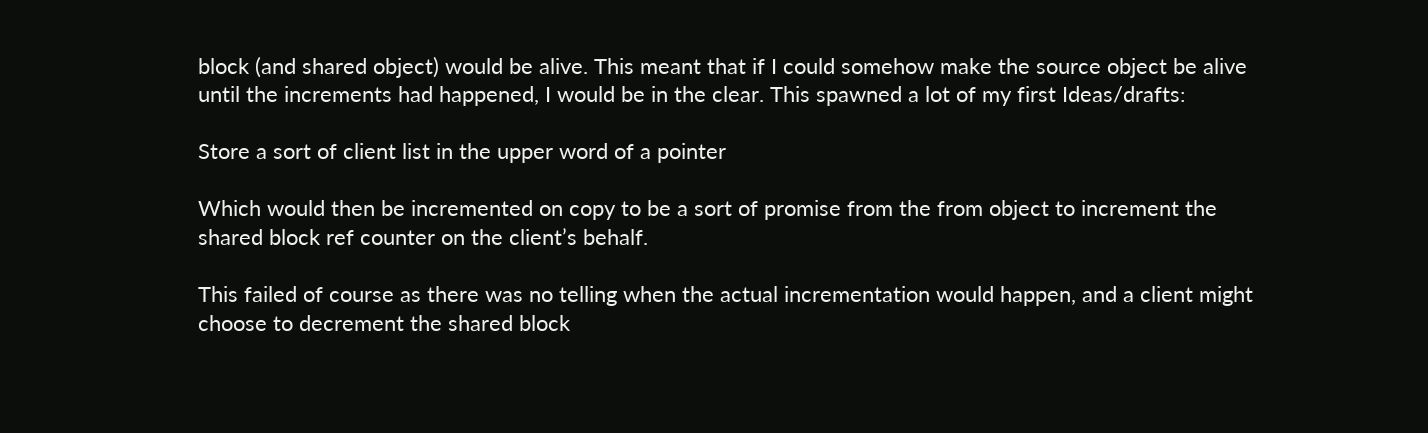block (and shared object) would be alive. This meant that if I could somehow make the source object be alive until the increments had happened, I would be in the clear. This spawned a lot of my first Ideas/drafts:

Store a sort of client list in the upper word of a pointer

Which would then be incremented on copy to be a sort of promise from the from object to increment the shared block ref counter on the client’s behalf.

This failed of course as there was no telling when the actual incrementation would happen, and a client might choose to decrement the shared block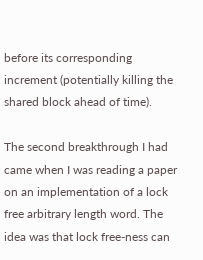before its corresponding increment (potentially killing the shared block ahead of time).

The second breakthrough I had came when I was reading a paper on an implementation of a lock free arbitrary length word. The idea was that lock free-ness can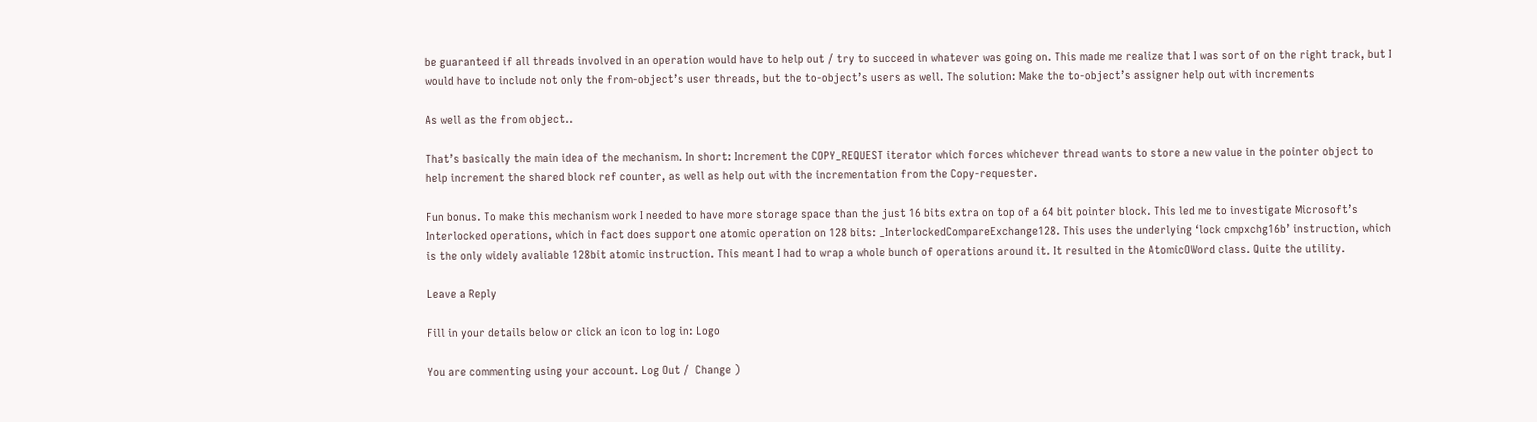be guaranteed if all threads involved in an operation would have to help out / try to succeed in whatever was going on. This made me realize that I was sort of on the right track, but I would have to include not only the from-object’s user threads, but the to-object’s users as well. The solution: Make the to-object’s assigner help out with increments

As well as the from object..

That’s basically the main idea of the mechanism. In short: Increment the COPY_REQUEST iterator which forces whichever thread wants to store a new value in the pointer object to help increment the shared block ref counter, as well as help out with the incrementation from the Copy-requester.

Fun bonus. To make this mechanism work I needed to have more storage space than the just 16 bits extra on top of a 64 bit pointer block. This led me to investigate Microsoft’s Interlocked operations, which in fact does support one atomic operation on 128 bits: _InterlockedCompareExchange128. This uses the underlying ‘lock cmpxchg16b’ instruction, which is the only widely avaliable 128bit atomic instruction. This meant I had to wrap a whole bunch of operations around it. It resulted in the AtomicOWord class. Quite the utility.

Leave a Reply

Fill in your details below or click an icon to log in: Logo

You are commenting using your account. Log Out /  Change )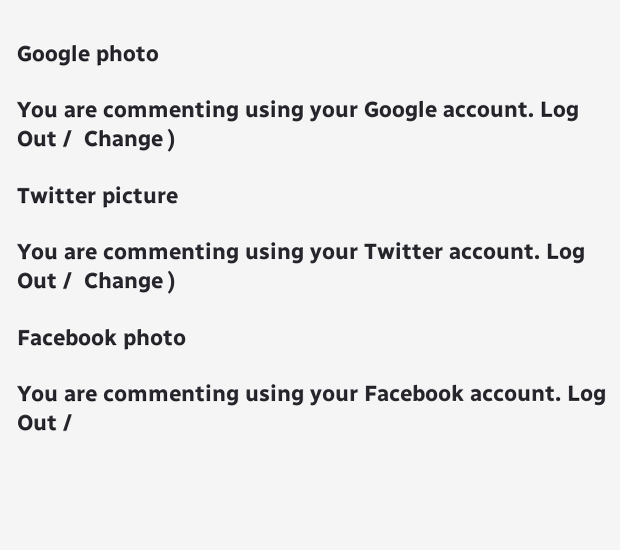Google photo

You are commenting using your Google account. Log Out /  Change )

Twitter picture

You are commenting using your Twitter account. Log Out /  Change )

Facebook photo

You are commenting using your Facebook account. Log Out /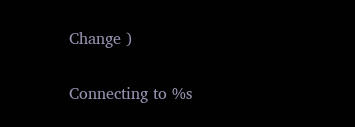Change )

Connecting to %s